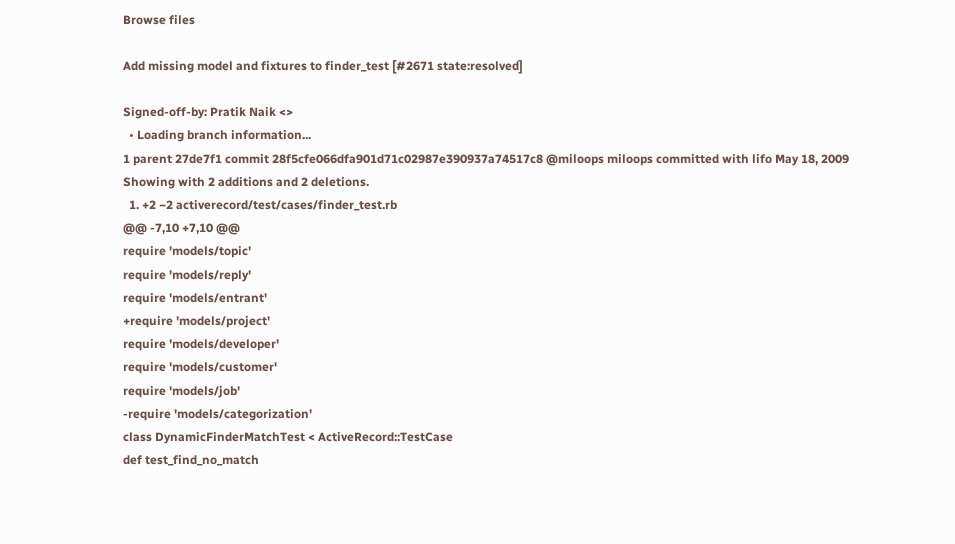Browse files

Add missing model and fixtures to finder_test [#2671 state:resolved]

Signed-off-by: Pratik Naik <>
  • Loading branch information...
1 parent 27de7f1 commit 28f5cfe066dfa901d71c02987e390937a74517c8 @miloops miloops committed with lifo May 18, 2009
Showing with 2 additions and 2 deletions.
  1. +2 −2 activerecord/test/cases/finder_test.rb
@@ -7,10 +7,10 @@
require 'models/topic'
require 'models/reply'
require 'models/entrant'
+require 'models/project'
require 'models/developer'
require 'models/customer'
require 'models/job'
-require 'models/categorization'
class DynamicFinderMatchTest < ActiveRecord::TestCase
def test_find_no_match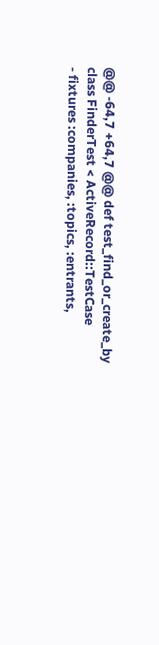@@ -64,7 +64,7 @@ def test_find_or_create_by
class FinderTest < ActiveRecord::TestCase
- fixtures :companies, :topics, :entrants,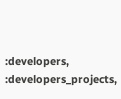:developers, :developers_projects,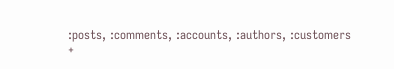:posts, :comments, :accounts, :authors, :customers
+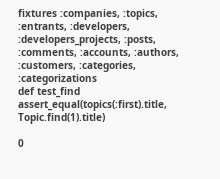fixtures :companies, :topics, :entrants, :developers, :developers_projects, :posts, :comments, :accounts, :authors, :customers, :categories, :categorizations
def test_find
assert_equal(topics(:first).title, Topic.find(1).title)

0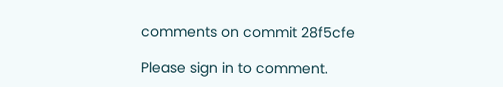comments on commit 28f5cfe

Please sign in to comment.